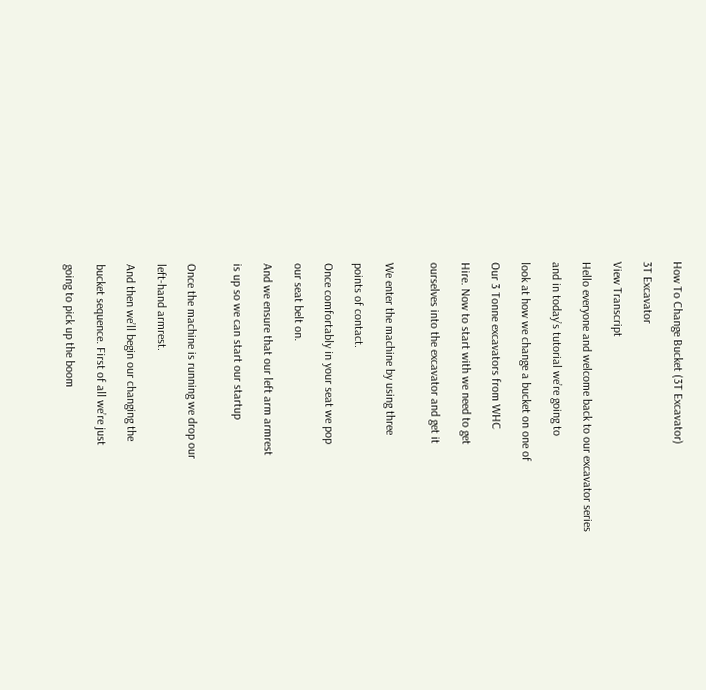How To Change Bucket (3T Excavator)

3T Excavator

View Transcript

Hello everyone and welcome back to our excavator series

and in today’s tutorial we’re going to

look at how we change a bucket on one of

Our 3 Tonne excavators from WHC

Hire. Now to start with we need to get

ourselves into the excavator and get it


We enter the machine by using three

points of contact.

Once comfortably in your seat we pop

our seat belt on.

And we ensure that our left arm armrest

is up so we can start our startup


Once the machine is running we drop our

left-hand armrest.

And then we’ll begin our changing the

bucket sequence. First of all we’re just

going to pick up the boom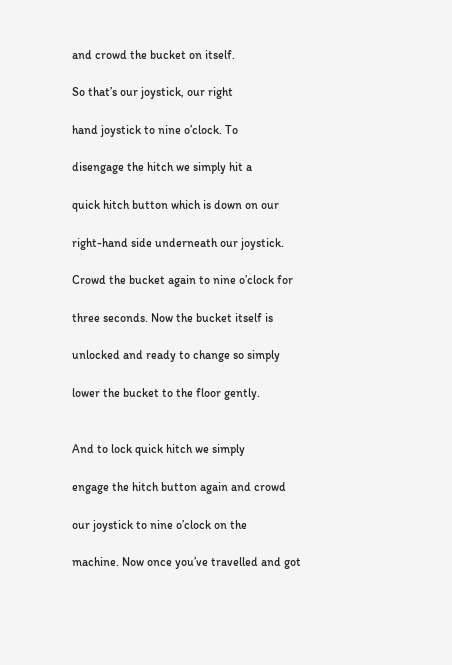and crowd the bucket on itself.

So that’s our joystick, our right

hand joystick to nine o’clock. To

disengage the hitch we simply hit a

quick hitch button which is down on our

right-hand side underneath our joystick.

Crowd the bucket again to nine o’clock for

three seconds. Now the bucket itself is

unlocked and ready to change so simply

lower the bucket to the floor gently.


And to lock quick hitch we simply

engage the hitch button again and crowd

our joystick to nine o’clock on the

machine. Now once you’ve travelled and got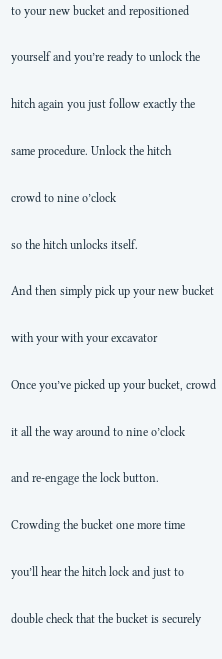to your new bucket and repositioned

yourself and you’re ready to unlock the

hitch again you just follow exactly the

same procedure. Unlock the hitch

crowd to nine o’clock

so the hitch unlocks itself.

And then simply pick up your new bucket

with your with your excavator

Once you’ve picked up your bucket, crowd

it all the way around to nine o’clock

and re-engage the lock button.

Crowding the bucket one more time

you’ll hear the hitch lock and just to

double check that the bucket is securely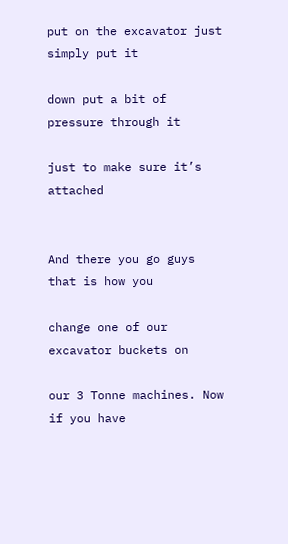put on the excavator just simply put it

down put a bit of pressure through it

just to make sure it’s attached


And there you go guys that is how you

change one of our excavator buckets on

our 3 Tonne machines. Now if you have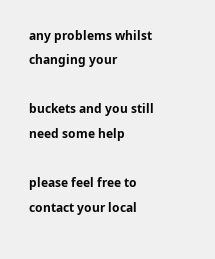any problems whilst changing your

buckets and you still need some help

please feel free to contact your local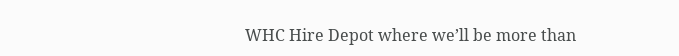WHC Hire Depot where we’ll be more than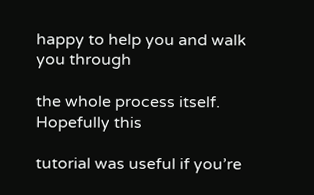happy to help you and walk you through

the whole process itself. Hopefully this

tutorial was useful if you’re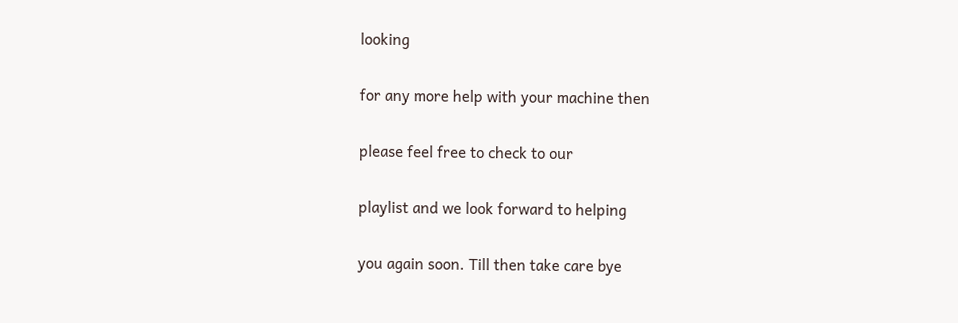looking

for any more help with your machine then

please feel free to check to our

playlist and we look forward to helping

you again soon. Till then take care bye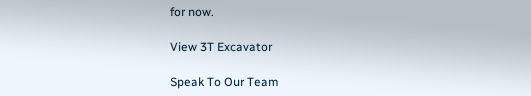for now.

View 3T Excavator

Speak To Our Team